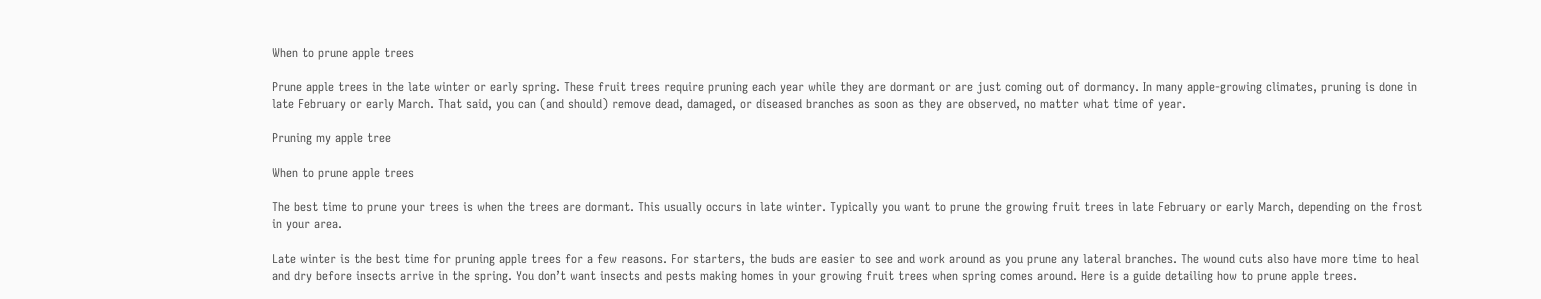When to prune apple trees

Prune apple trees in the late winter or early spring. These fruit trees require pruning each year while they are dormant or are just coming out of dormancy. In many apple-growing climates, pruning is done in late February or early March. That said, you can (and should) remove dead, damaged, or diseased branches as soon as they are observed, no matter what time of year.

Pruning my apple tree

When to prune apple trees

The best time to prune your trees is when the trees are dormant. This usually occurs in late winter. Typically you want to prune the growing fruit trees in late February or early March, depending on the frost in your area.

Late winter is the best time for pruning apple trees for a few reasons. For starters, the buds are easier to see and work around as you prune any lateral branches. The wound cuts also have more time to heal and dry before insects arrive in the spring. You don’t want insects and pests making homes in your growing fruit trees when spring comes around. Here is a guide detailing how to prune apple trees.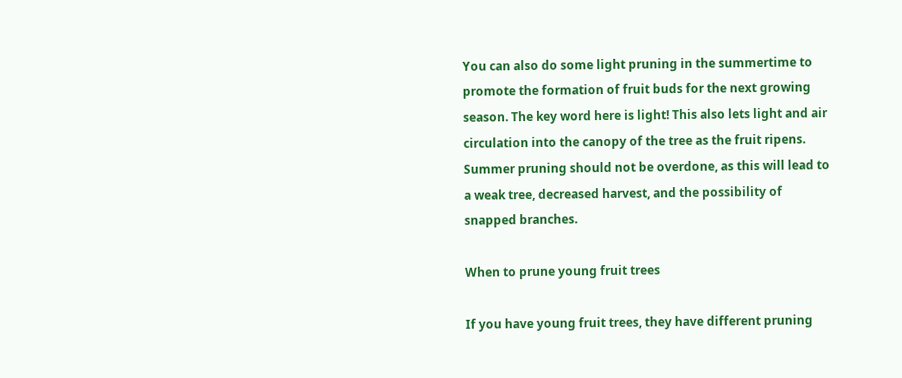You can also do some light pruning in the summertime to promote the formation of fruit buds for the next growing season. The key word here is light! This also lets light and air circulation into the canopy of the tree as the fruit ripens. Summer pruning should not be overdone, as this will lead to a weak tree, decreased harvest, and the possibility of snapped branches.

When to prune young fruit trees

If you have young fruit trees, they have different pruning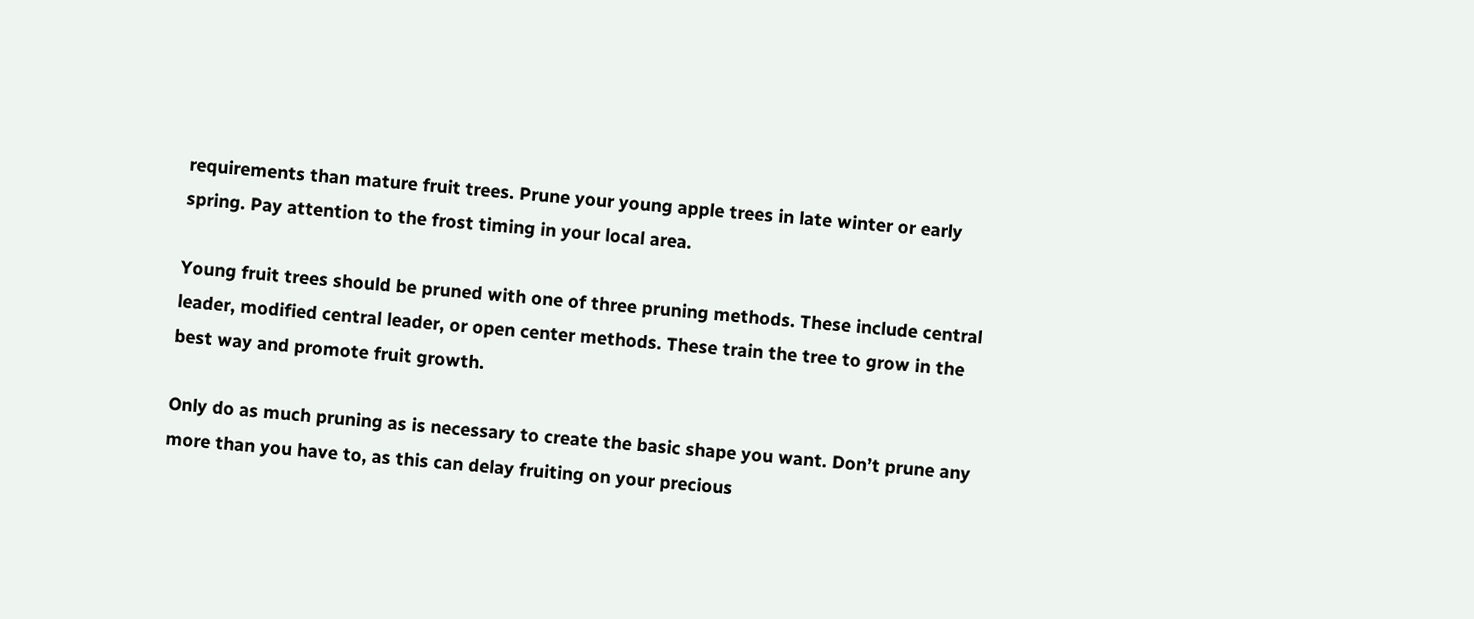requirements than mature fruit trees. Prune your young apple trees in late winter or early spring. Pay attention to the frost timing in your local area.

Young fruit trees should be pruned with one of three pruning methods. These include central leader, modified central leader, or open center methods. These train the tree to grow in the best way and promote fruit growth.

Only do as much pruning as is necessary to create the basic shape you want. Don’t prune any more than you have to, as this can delay fruiting on your precious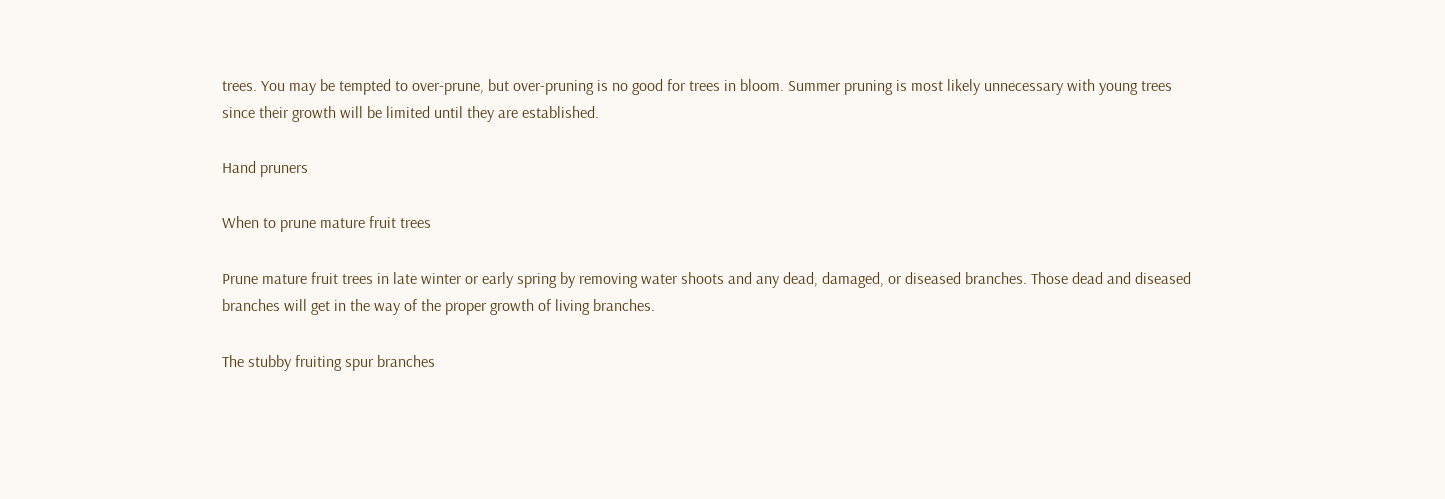trees. You may be tempted to over-prune, but over-pruning is no good for trees in bloom. Summer pruning is most likely unnecessary with young trees since their growth will be limited until they are established.

Hand pruners

When to prune mature fruit trees

Prune mature fruit trees in late winter or early spring by removing water shoots and any dead, damaged, or diseased branches. Those dead and diseased branches will get in the way of the proper growth of living branches.

The stubby fruiting spur branches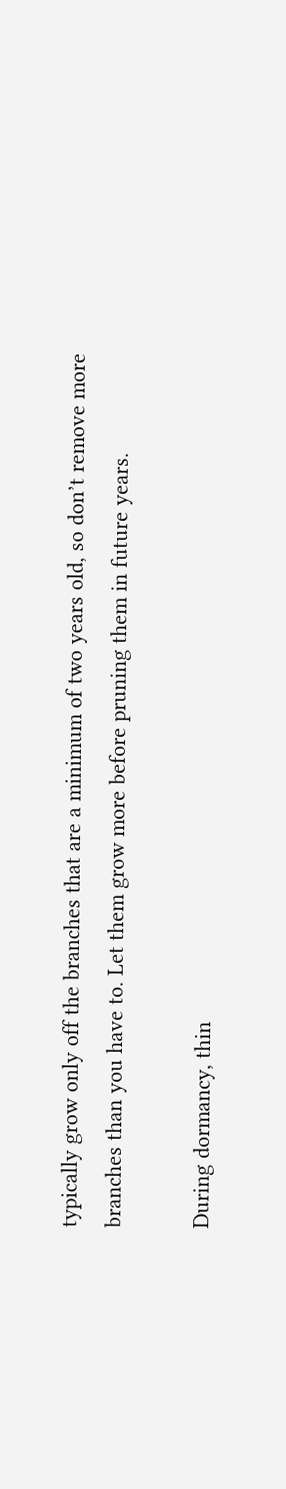typically grow only off the branches that are a minimum of two years old, so don’t remove more branches than you have to. Let them grow more before pruning them in future years.

During dormancy, thin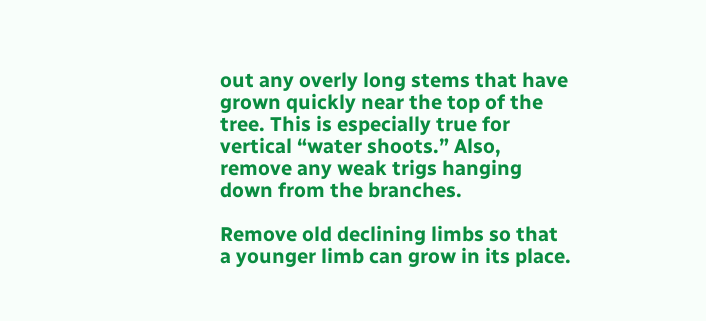out any overly long stems that have grown quickly near the top of the tree. This is especially true for vertical “water shoots.” Also, remove any weak trigs hanging down from the branches.

Remove old declining limbs so that a younger limb can grow in its place.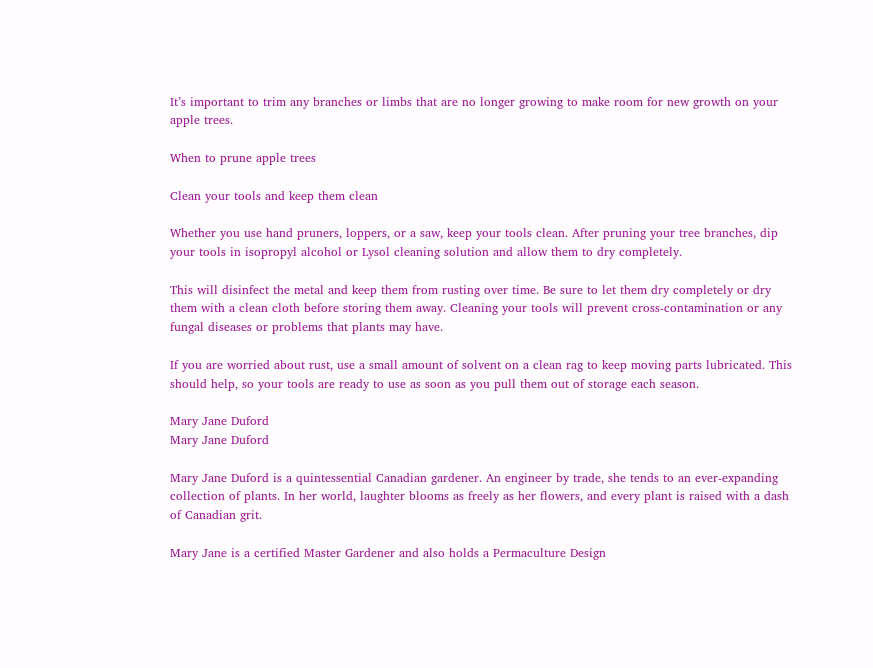It’s important to trim any branches or limbs that are no longer growing to make room for new growth on your apple trees.

When to prune apple trees

Clean your tools and keep them clean

Whether you use hand pruners, loppers, or a saw, keep your tools clean. After pruning your tree branches, dip your tools in isopropyl alcohol or Lysol cleaning solution and allow them to dry completely.

This will disinfect the metal and keep them from rusting over time. Be sure to let them dry completely or dry them with a clean cloth before storing them away. Cleaning your tools will prevent cross-contamination or any fungal diseases or problems that plants may have.

If you are worried about rust, use a small amount of solvent on a clean rag to keep moving parts lubricated. This should help, so your tools are ready to use as soon as you pull them out of storage each season.

Mary Jane Duford
Mary Jane Duford

Mary Jane Duford is a quintessential Canadian gardener. An engineer by trade, she tends to an ever-expanding collection of plants. In her world, laughter blooms as freely as her flowers, and every plant is raised with a dash of Canadian grit.

Mary Jane is a certified Master Gardener and also holds a Permaculture Design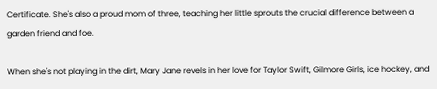Certificate. She's also a proud mom of three, teaching her little sprouts the crucial difference between a garden friend and foe.

When she's not playing in the dirt, Mary Jane revels in her love for Taylor Swift, Gilmore Girls, ice hockey, and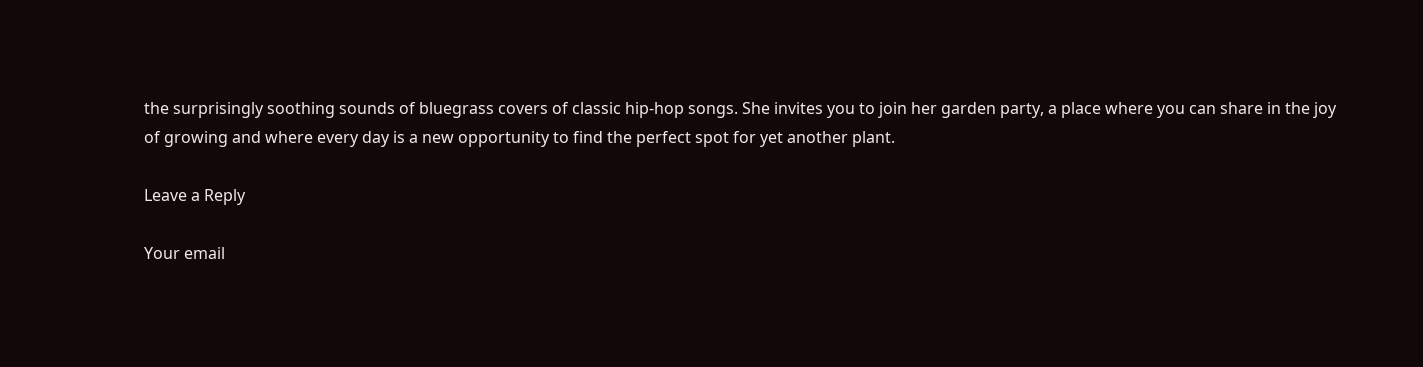the surprisingly soothing sounds of bluegrass covers of classic hip-hop songs. She invites you to join her garden party, a place where you can share in the joy of growing and where every day is a new opportunity to find the perfect spot for yet another plant.

Leave a Reply

Your email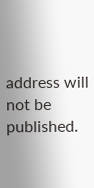address will not be published.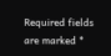Required fields are marked *